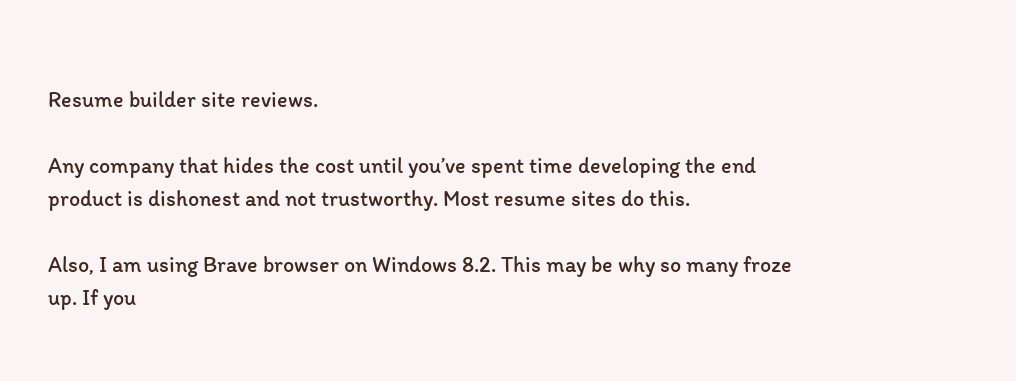Resume builder site reviews.

Any company that hides the cost until you’ve spent time developing the end product is dishonest and not trustworthy. Most resume sites do this.

Also, I am using Brave browser on Windows 8.2. This may be why so many froze up. If you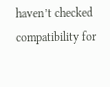haven’t checked compatibility for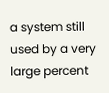a system still used by a very large percent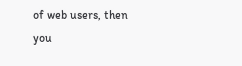of web users, then you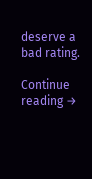deserve a bad rating.

Continue reading →